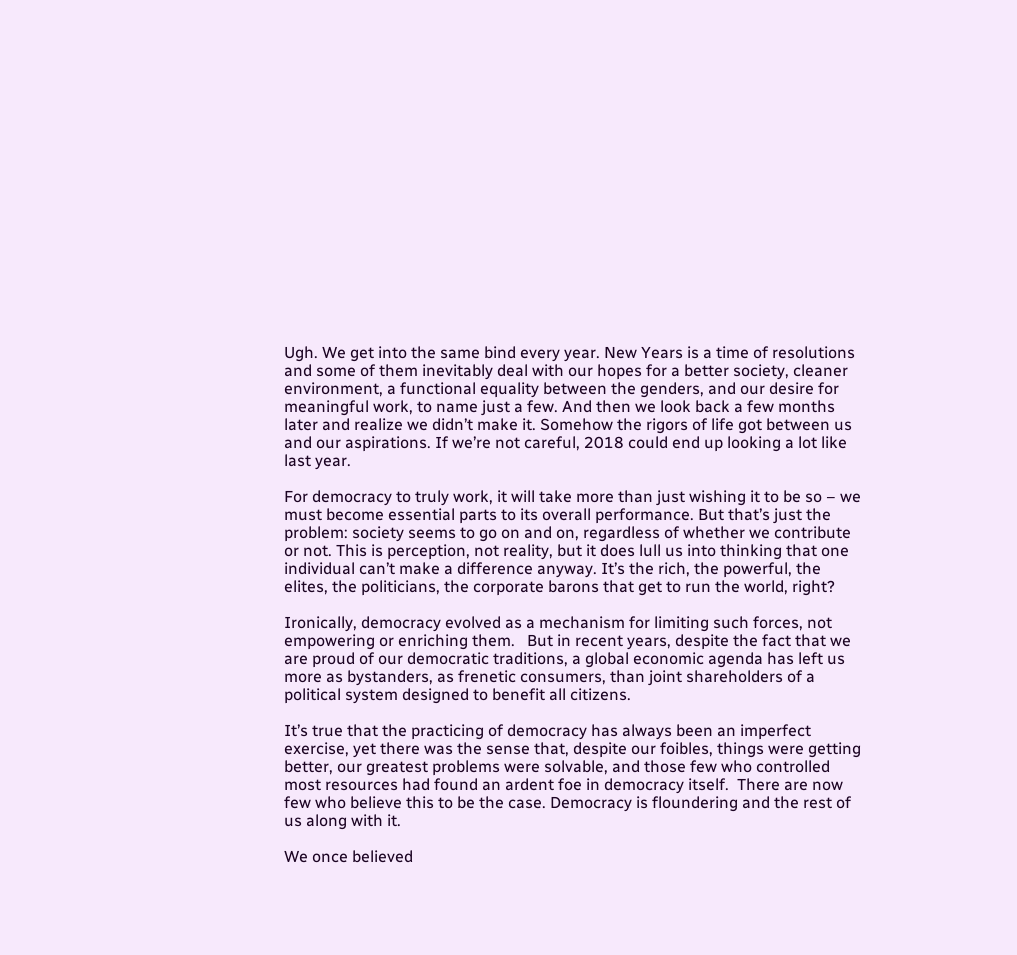Ugh. We get into the same bind every year. New Years is a time of resolutions and some of them inevitably deal with our hopes for a better society, cleaner environment, a functional equality between the genders, and our desire for meaningful work, to name just a few. And then we look back a few months later and realize we didn’t make it. Somehow the rigors of life got between us and our aspirations. If we’re not careful, 2018 could end up looking a lot like last year.

For democracy to truly work, it will take more than just wishing it to be so – we must become essential parts to its overall performance. But that’s just the problem: society seems to go on and on, regardless of whether we contribute or not. This is perception, not reality, but it does lull us into thinking that one individual can’t make a difference anyway. It’s the rich, the powerful, the elites, the politicians, the corporate barons that get to run the world, right?

Ironically, democracy evolved as a mechanism for limiting such forces, not empowering or enriching them.   But in recent years, despite the fact that we are proud of our democratic traditions, a global economic agenda has left us more as bystanders, as frenetic consumers, than joint shareholders of a political system designed to benefit all citizens.

It’s true that the practicing of democracy has always been an imperfect exercise, yet there was the sense that, despite our foibles, things were getting better, our greatest problems were solvable, and those few who controlled most resources had found an ardent foe in democracy itself.  There are now few who believe this to be the case. Democracy is floundering and the rest of us along with it.

We once believed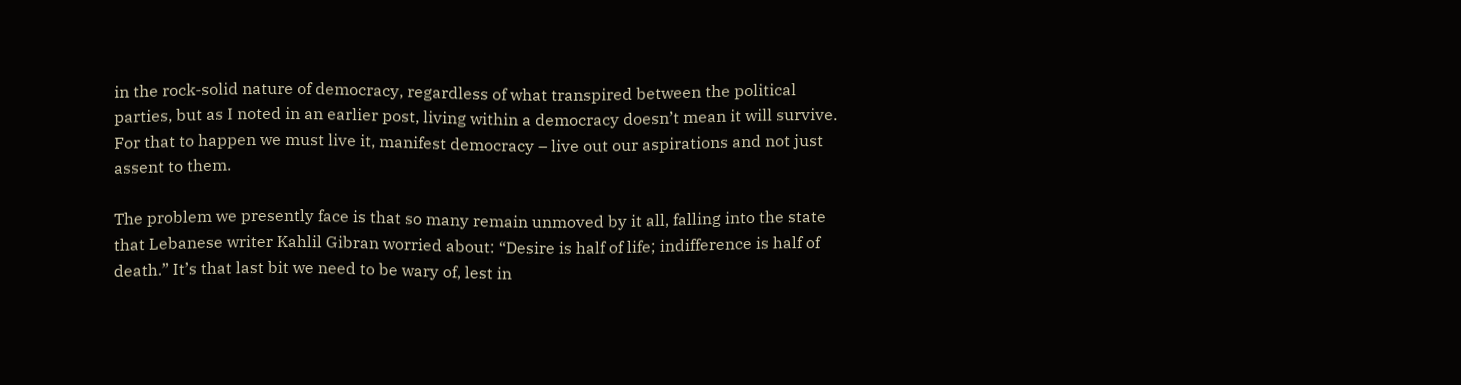in the rock-solid nature of democracy, regardless of what transpired between the political parties, but as I noted in an earlier post, living within a democracy doesn’t mean it will survive. For that to happen we must live it, manifest democracy – live out our aspirations and not just assent to them.

The problem we presently face is that so many remain unmoved by it all, falling into the state that Lebanese writer Kahlil Gibran worried about: “Desire is half of life; indifference is half of death.” It’s that last bit we need to be wary of, lest in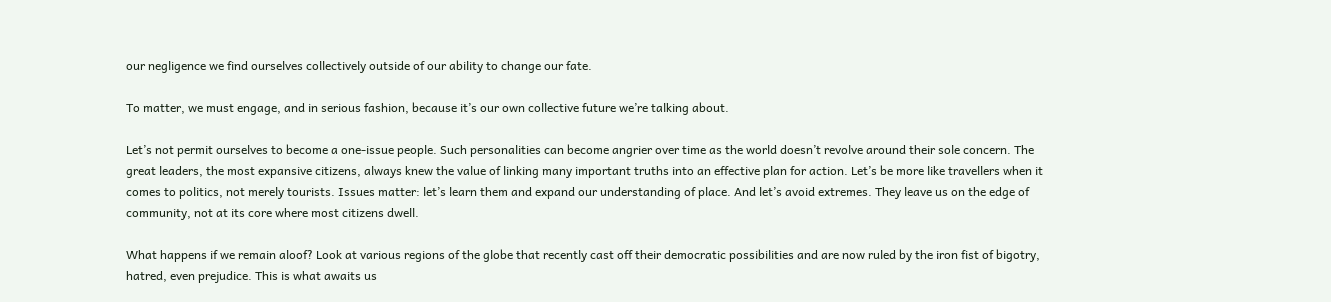our negligence we find ourselves collectively outside of our ability to change our fate.

To matter, we must engage, and in serious fashion, because it’s our own collective future we’re talking about.

Let’s not permit ourselves to become a one-issue people. Such personalities can become angrier over time as the world doesn’t revolve around their sole concern. The great leaders, the most expansive citizens, always knew the value of linking many important truths into an effective plan for action. Let’s be more like travellers when it comes to politics, not merely tourists. Issues matter: let’s learn them and expand our understanding of place. And let’s avoid extremes. They leave us on the edge of community, not at its core where most citizens dwell.

What happens if we remain aloof? Look at various regions of the globe that recently cast off their democratic possibilities and are now ruled by the iron fist of bigotry, hatred, even prejudice. This is what awaits us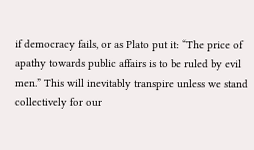if democracy fails, or as Plato put it: “The price of apathy towards public affairs is to be ruled by evil men.” This will inevitably transpire unless we stand collectively for our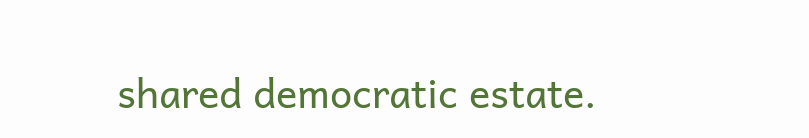shared democratic estate.